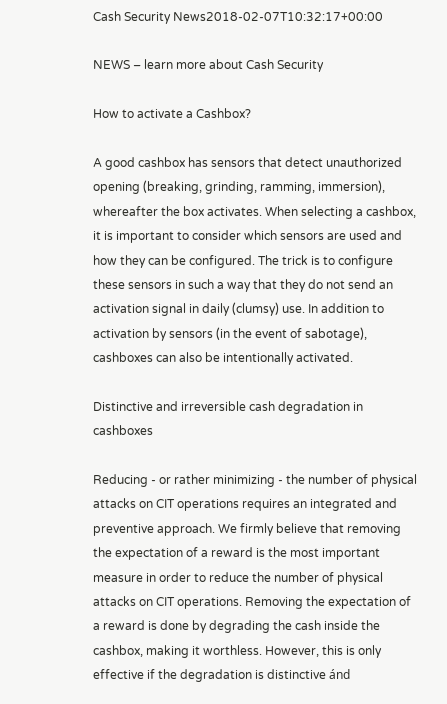Cash Security News2018-02-07T10:32:17+00:00

NEWS – learn more about Cash Security

How to activate a Cashbox?

A good cashbox has sensors that detect unauthorized opening (breaking, grinding, ramming, immersion), whereafter the box activates. When selecting a cashbox, it is important to consider which sensors are used and how they can be configured. The trick is to configure these sensors in such a way that they do not send an activation signal in daily (clumsy) use. In addition to activation by sensors (in the event of sabotage), cashboxes can also be intentionally activated.

Distinctive and irreversible cash degradation in cashboxes

Reducing - or rather minimizing - the number of physical attacks on CIT operations requires an integrated and preventive approach. We firmly believe that removing the expectation of a reward is the most important measure in order to reduce the number of physical attacks on CIT operations. Removing the expectation of a reward is done by degrading the cash inside the cashbox, making it worthless. However, this is only effective if the degradation is distinctive ánd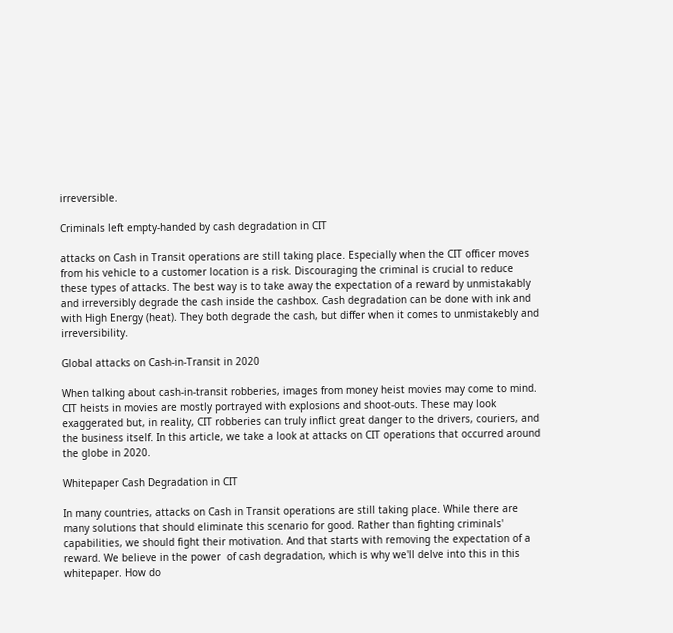irreversible.

Criminals left empty-handed by cash degradation in CIT

attacks on Cash in Transit operations are still taking place. Especially when the CIT officer moves from his vehicle to a customer location is a risk. Discouraging the criminal is crucial to reduce these types of attacks. The best way is to take away the expectation of a reward by unmistakably and irreversibly degrade the cash inside the cashbox. Cash degradation can be done with ink and with High Energy (heat). They both degrade the cash, but differ when it comes to unmistakebly and irreversibility.

Global attacks on Cash-in-Transit in 2020

When talking about cash-in-transit robberies, images from money heist movies may come to mind. CIT heists in movies are mostly portrayed with explosions and shoot-outs. These may look exaggerated but, in reality, CIT robberies can truly inflict great danger to the drivers, couriers, and the business itself. In this article, we take a look at attacks on CIT operations that occurred around the globe in 2020.

Whitepaper Cash Degradation in CIT

In many countries, attacks on Cash in Transit operations are still taking place. While there are many solutions that should eliminate this scenario for good. Rather than fighting criminals' capabilities, we should fight their motivation. And that starts with removing the expectation of a reward. We believe in the power  of cash degradation, which is why we'll delve into this in this whitepaper. How do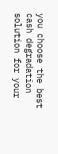you choose the best cash degradation solution for your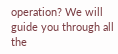operation? We will guide you through all the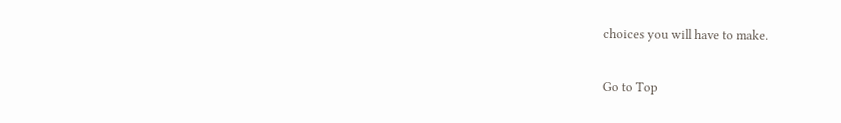choices you will have to make.

Go to Top